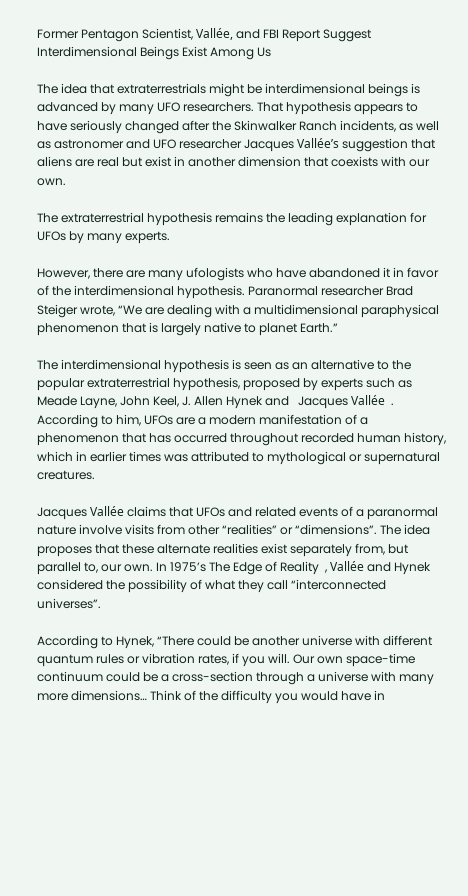Former Pentagon Scientist, Vallée, and FBI Report Suggest Interdimensional Beings Exist Among Us

The idea that extraterrestrials might be interdimensional beings is advanced by many UFO researchers. That hypothesis appears to have seriously changed after the Skinwalker Ranch incidents, as well as astronomer and UFO researcher Jacques Vallée’s suggestion that aliens are real but exist in another dimension that coexists with our own.

The extraterrestrial hypothesis remains the leading explanation for UFOs by many experts.

However, there are many ufologists who have abandoned it in favor of the interdimensional hypothesis. Paranormal researcher Brad Steiger wrote, “We are dealing with a multidimensional paraphysical phenomenon that is largely native to planet Earth.”

The interdimensional hypothesis is seen as an alternative to the popular extraterrestrial hypothesis, proposed by experts such as Meade Layne, John Keel, J. Allen Hynek and   Jacques Vallée  . According to him, UFOs are a modern manifestation of a phenomenon that has occurred throughout recorded human history, which in earlier times was attributed to mythological or supernatural creatures.

Jacques Vallée claims that UFOs and related events of a paranormal nature involve visits from other “realities” or “dimensions”. The idea proposes that these alternate realities exist separately from, but parallel to, our own. In 1975’s The Edge of Reality  , Vallée and Hynek considered the possibility of what they call “interconnected universes”.

According to Hynek, “There could be another universe with different quantum rules or vibration rates, if you will. Our own space-time continuum could be a cross-section through a universe with many more dimensions… Think of the difficulty you would have in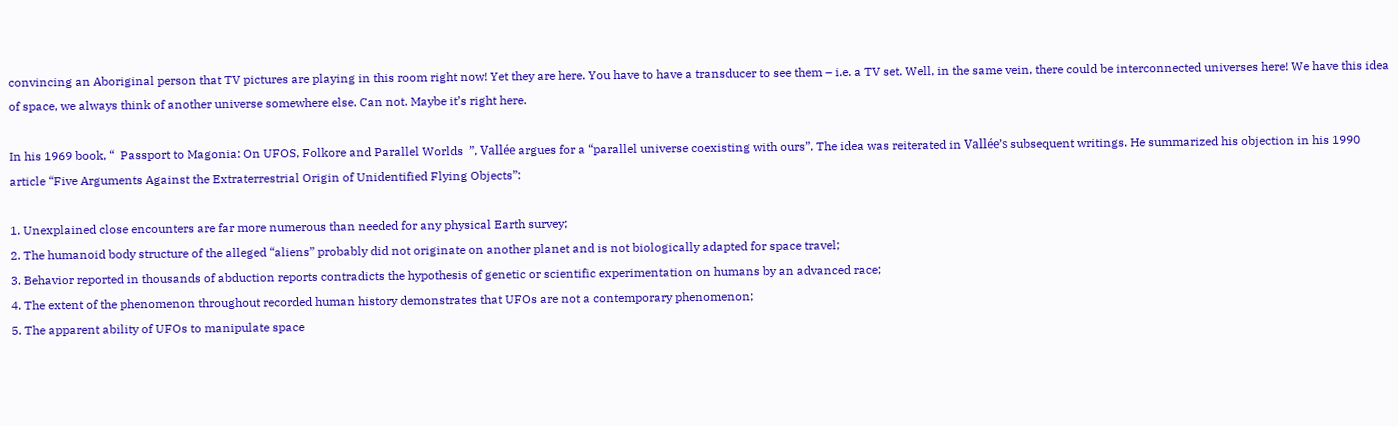convincing an Aboriginal person that TV pictures are playing in this room right now! Yet they are here. You have to have a transducer to see them – i.e. a TV set. Well, in the same vein, there could be interconnected universes here! We have this idea of space, we always think of another universe somewhere else. Can not. Maybe it’s right here.

In his 1969 book, “  Passport to Magonia: On UFOS, Folkore and Parallel Worlds  ”, Vallée argues for a “parallel universe coexisting with ours”. The idea was reiterated in Vallée’s subsequent writings. He summarized his objection in his 1990 article “Five Arguments Against the Extraterrestrial Origin of Unidentified Flying Objects”:

1. Unexplained close encounters are far more numerous than needed for any physical Earth survey;
2. The humanoid body structure of the alleged “aliens” probably did not originate on another planet and is not biologically adapted for space travel;
3. Behavior reported in thousands of abduction reports contradicts the hypothesis of genetic or scientific experimentation on humans by an advanced race;
4. The extent of the phenomenon throughout recorded human history demonstrates that UFOs are not a contemporary phenomenon;
5. The apparent ability of UFOs to manipulate space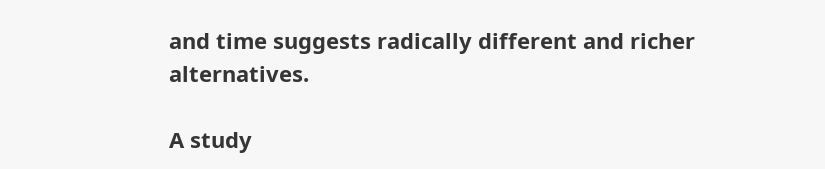and time suggests radically different and richer alternatives.

A study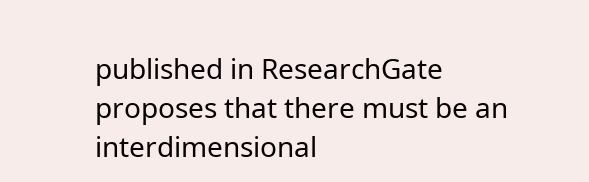published in ResearchGate   proposes that there must be an interdimensional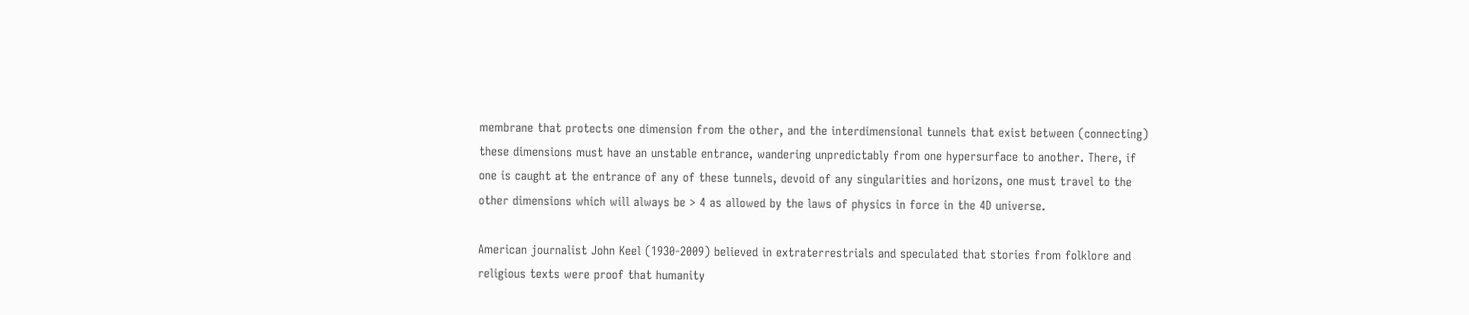membrane that protects one dimension from the other, and the interdimensional tunnels that exist between (connecting) these dimensions must have an unstable entrance, wandering unpredictably from one hypersurface to another. There, if one is caught at the entrance of any of these tunnels, devoid of any singularities and horizons, one must travel to the other dimensions which will always be > 4 as allowed by the laws of physics in force in the 4D universe.

American journalist John Keel (1930-2009) believed in extraterrestrials and speculated that stories from folklore and religious texts were proof that humanity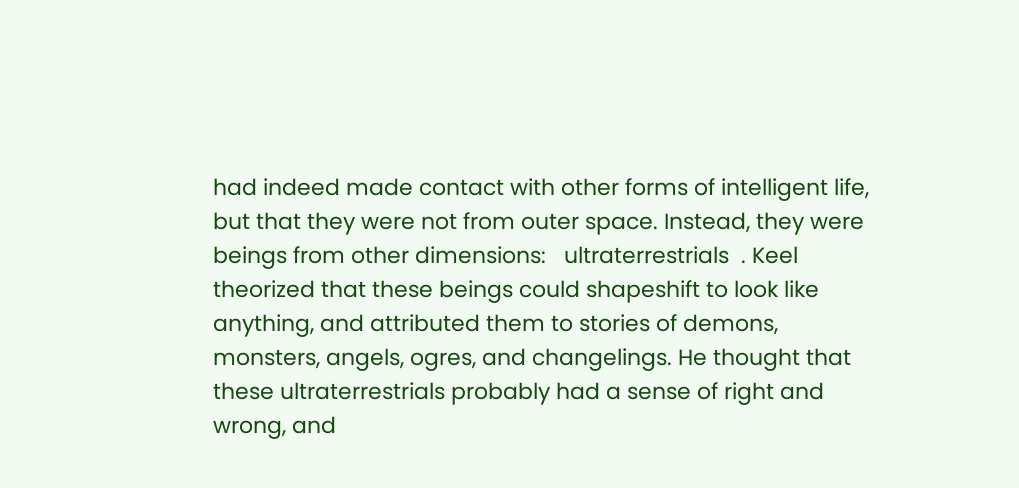had indeed made contact with other forms of intelligent life, but that they were not from outer space. Instead, they were beings from other dimensions:   ultraterrestrials  . Keel theorized that these beings could shapeshift to look like anything, and attributed them to stories of demons, monsters, angels, ogres, and changelings. He thought that these ultraterrestrials probably had a sense of right and wrong, and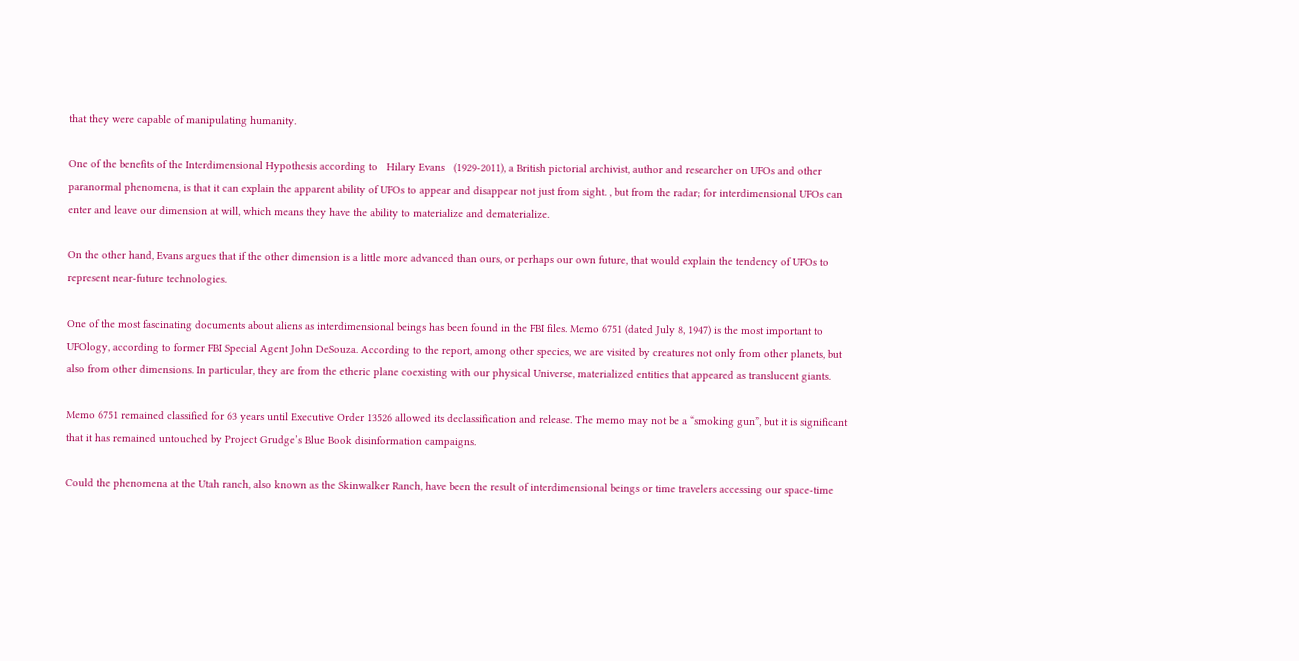that they were capable of manipulating humanity.

One of the benefits of the Interdimensional Hypothesis according to   Hilary Evans   (1929-2011), a British pictorial archivist, author and researcher on UFOs and other paranormal phenomena, is that it can explain the apparent ability of UFOs to appear and disappear not just from sight. , but from the radar; for interdimensional UFOs can enter and leave our dimension at will, which means they have the ability to materialize and dematerialize.

On the other hand, Evans argues that if the other dimension is a little more advanced than ours, or perhaps our own future, that would explain the tendency of UFOs to represent near-future technologies.

One of the most fascinating documents about aliens as interdimensional beings has been found in the FBI files. Memo 6751 (dated July 8, 1947) is the most important to UFOlogy, according to former FBI Special Agent John DeSouza. According to the report, among other species, we are visited by creatures not only from other planets, but also from other dimensions. In particular, they are from the etheric plane coexisting with our physical Universe, materialized entities that appeared as translucent giants.

Memo 6751 remained classified for 63 years until Executive Order 13526 allowed its declassification and release. The memo may not be a “smoking gun”, but it is significant that it has remained untouched by Project Grudge’s Blue Book disinformation campaigns.

Could the phenomena at the Utah ranch, also known as the Skinwalker Ranch, have been the result of interdimensional beings or time travelers accessing our space-time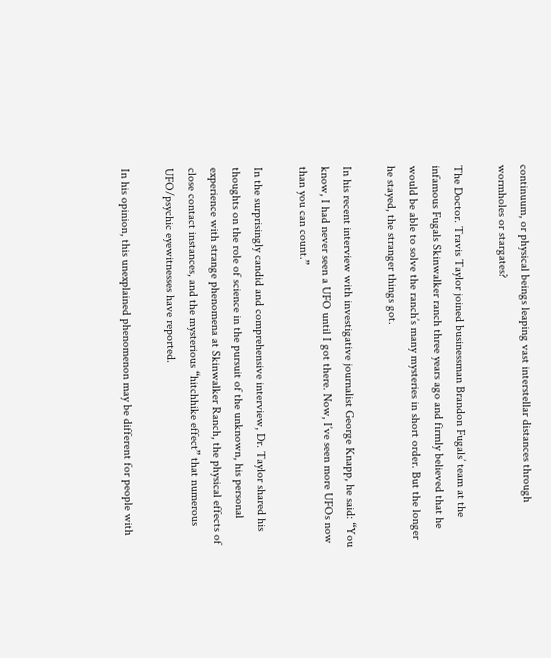continuum, or physical beings leaping vast interstellar distances through wormholes or stargates?

The Doctor. Travis Taylor joined businessman Brandon Fugals’ team at the infamous Fugals Skinwalker ranch three years ago and firmly believed that he would be able to solve the ranch’s many mysteries in short order. But the longer he stayed, the stranger things got.

In his recent interview with investigative journalist George Knapp, he said: “You know, I had never seen a UFO until I got there. Now, I’ve seen more UFOs now than you can count.”

In the surprisingly candid and comprehensive interview, Dr. Taylor shared his thoughts on the role of science in the pursuit of the unknown, his personal experience with strange phenomena at Skinwalker Ranch, the physical effects of close contact instances, and the mysterious “hitchhike effect” that numerous UFO/psychic eyewitnesses have reported.

In his opinion, this unexplained phenomenon may be different for people with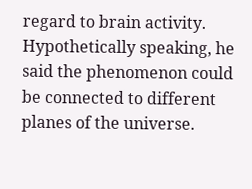regard to brain activity. Hypothetically speaking, he said the phenomenon could be connected to different planes of the universe.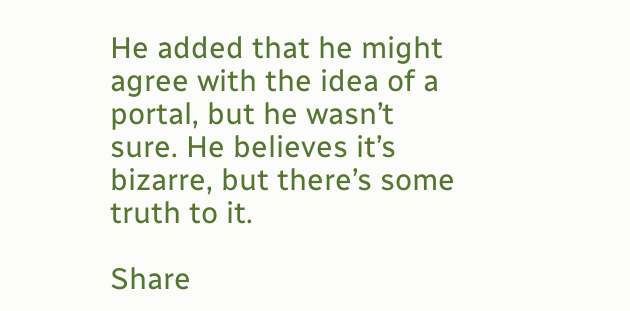He added that he might agree with the idea of a portal, but he wasn’t sure. He believes it’s bizarre, but there’s some truth to it.

Share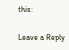this:

Leave a Reply